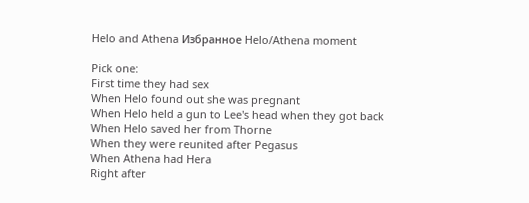Helo and Athena Избранное Helo/Athena moment

Pick one:
First time they had sex
When Helo found out she was pregnant
When Helo held a gun to Lee's head when they got back
When Helo saved her from Thorne
When they were reunited after Pegasus
When Athena had Hera
Right after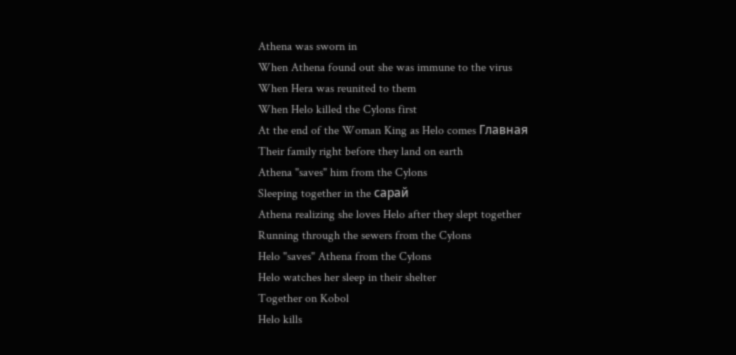Athena was sworn in
When Athena found out she was immune to the virus
When Hera was reunited to them
When Helo killed the Cylons first
At the end of the Woman King as Helo comes Главная
Their family right before they land on earth
Athena "saves" him from the Cylons
Sleeping together in the сарай
Athena realizing she loves Helo after they slept together
Running through the sewers from the Cylons
Helo "saves" Athena from the Cylons
Helo watches her sleep in their shelter
Together on Kobol
Helo kills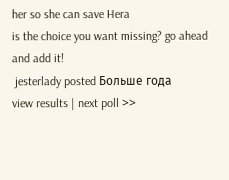her so she can save Hera
is the choice you want missing? go ahead and add it!
 jesterlady posted Больше года
view results | next poll >>